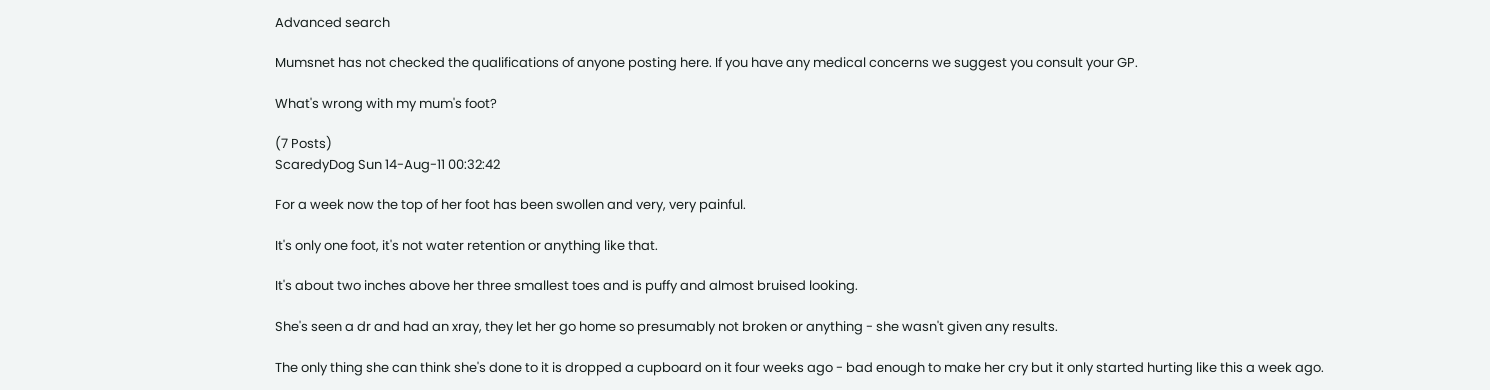Advanced search

Mumsnet has not checked the qualifications of anyone posting here. If you have any medical concerns we suggest you consult your GP.

What's wrong with my mum's foot?

(7 Posts)
ScaredyDog Sun 14-Aug-11 00:32:42

For a week now the top of her foot has been swollen and very, very painful.

It's only one foot, it's not water retention or anything like that.

It's about two inches above her three smallest toes and is puffy and almost bruised looking.

She's seen a dr and had an xray, they let her go home so presumably not broken or anything - she wasn't given any results.

The only thing she can think she's done to it is dropped a cupboard on it four weeks ago - bad enough to make her cry but it only started hurting like this a week ago.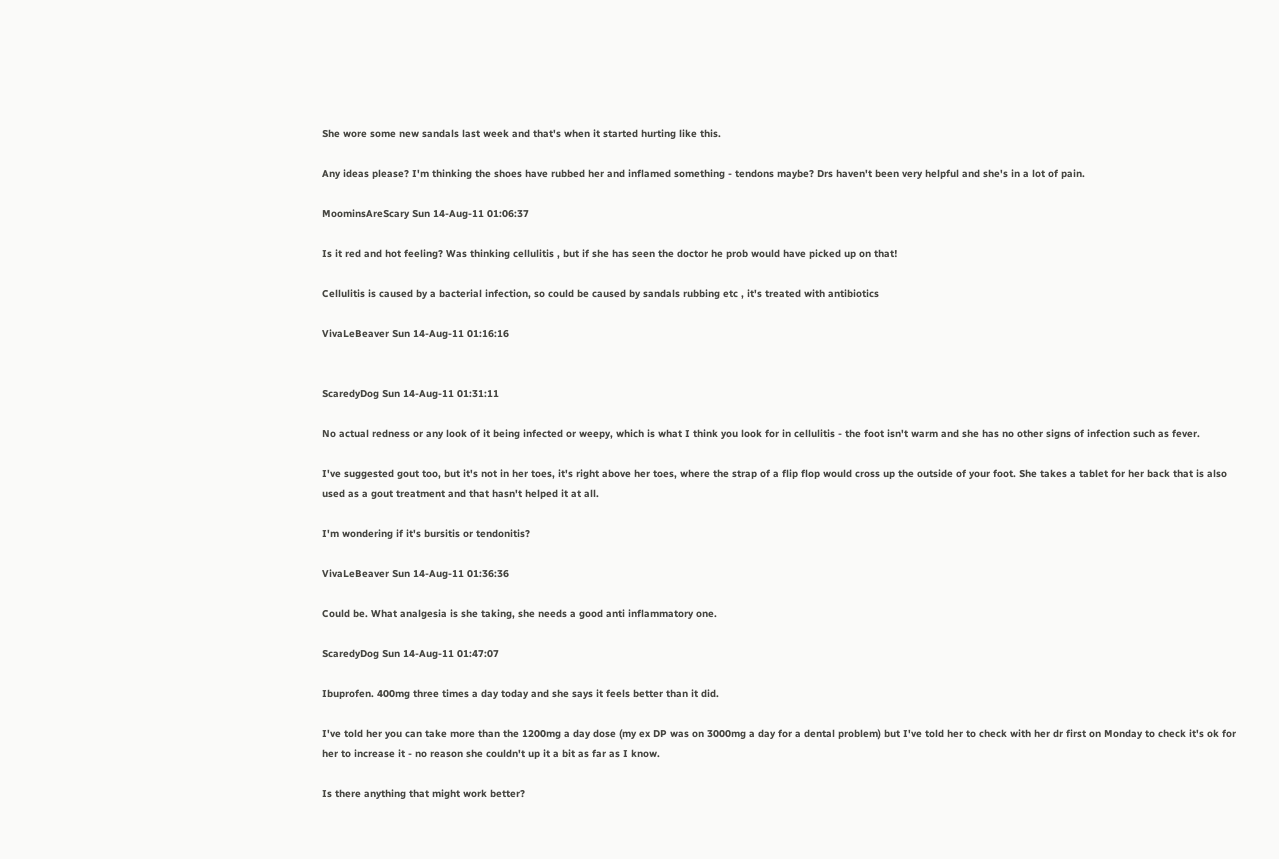She wore some new sandals last week and that's when it started hurting like this.

Any ideas please? I'm thinking the shoes have rubbed her and inflamed something - tendons maybe? Drs haven't been very helpful and she's in a lot of pain.

MoominsAreScary Sun 14-Aug-11 01:06:37

Is it red and hot feeling? Was thinking cellulitis , but if she has seen the doctor he prob would have picked up on that!

Cellulitis is caused by a bacterial infection, so could be caused by sandals rubbing etc , it's treated with antibiotics

VivaLeBeaver Sun 14-Aug-11 01:16:16


ScaredyDog Sun 14-Aug-11 01:31:11

No actual redness or any look of it being infected or weepy, which is what I think you look for in cellulitis - the foot isn't warm and she has no other signs of infection such as fever.

I've suggested gout too, but it's not in her toes, it's right above her toes, where the strap of a flip flop would cross up the outside of your foot. She takes a tablet for her back that is also used as a gout treatment and that hasn't helped it at all.

I'm wondering if it's bursitis or tendonitis?

VivaLeBeaver Sun 14-Aug-11 01:36:36

Could be. What analgesia is she taking, she needs a good anti inflammatory one.

ScaredyDog Sun 14-Aug-11 01:47:07

Ibuprofen. 400mg three times a day today and she says it feels better than it did.

I've told her you can take more than the 1200mg a day dose (my ex DP was on 3000mg a day for a dental problem) but I've told her to check with her dr first on Monday to check it's ok for her to increase it - no reason she couldn't up it a bit as far as I know.

Is there anything that might work better?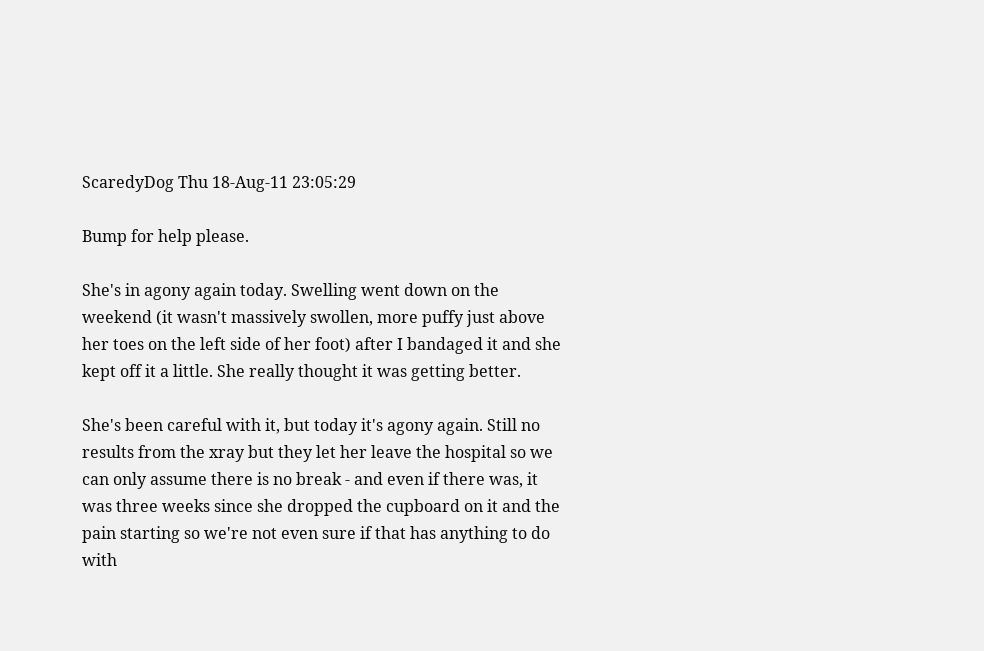ScaredyDog Thu 18-Aug-11 23:05:29

Bump for help please.

She's in agony again today. Swelling went down on the weekend (it wasn't massively swollen, more puffy just above her toes on the left side of her foot) after I bandaged it and she kept off it a little. She really thought it was getting better.

She's been careful with it, but today it's agony again. Still no results from the xray but they let her leave the hospital so we can only assume there is no break - and even if there was, it was three weeks since she dropped the cupboard on it and the pain starting so we're not even sure if that has anything to do with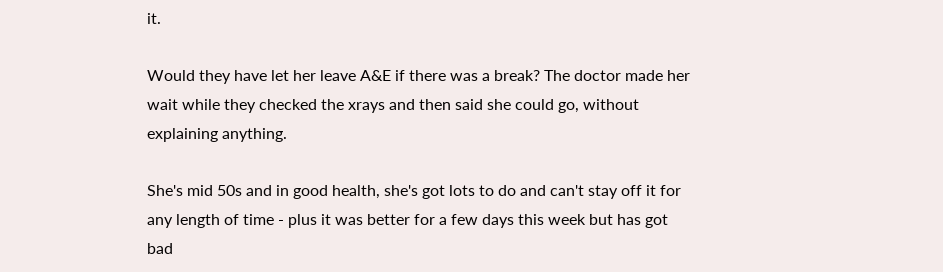it.

Would they have let her leave A&E if there was a break? The doctor made her wait while they checked the xrays and then said she could go, without explaining anything.

She's mid 50s and in good health, she's got lots to do and can't stay off it for any length of time - plus it was better for a few days this week but has got bad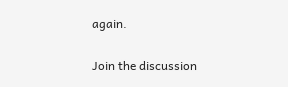again.

Join the discussion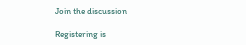Join the discussion

Registering is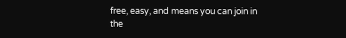free, easy, and means you can join in the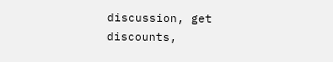discussion, get discounts,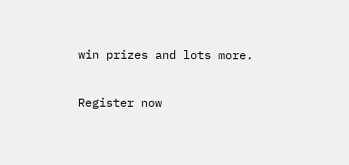win prizes and lots more.

Register now